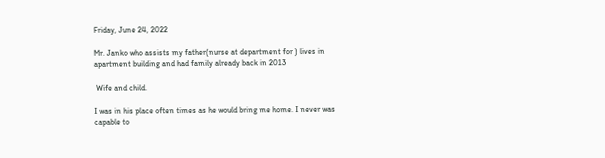Friday, June 24, 2022

Mr. Janko who assists my father(nurse at department for ) lives in apartment building and had family already back in 2013

 Wife and child.

I was in his place often times as he would bring me home. I never was capable to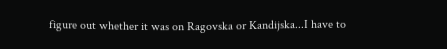figure out whether it was on Ragovska or Kandijska...I have to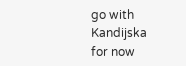go with Kandijska for now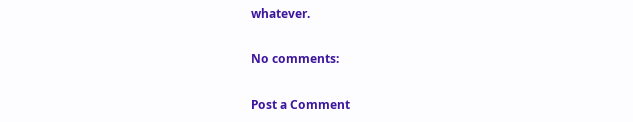whatever.

No comments:

Post a Comment